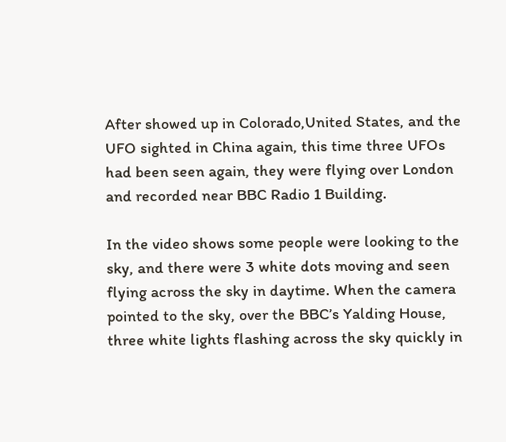After showed up in Colorado,United States, and the UFO sighted in China again, this time three UFOs had been seen again, they were flying over London and recorded near BBC Radio 1 Building.

In the video shows some people were looking to the sky, and there were 3 white dots moving and seen flying across the sky in daytime. When the camera pointed to the sky, over the BBC’s Yalding House, three white lights flashing across the sky quickly in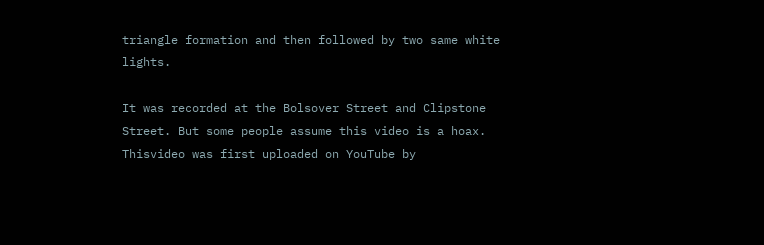triangle formation and then followed by two same white lights.

It was recorded at the Bolsover Street and Clipstone Street. But some people assume this video is a hoax. Thisvideo was first uploaded on YouTube by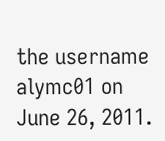the username alymc01 on June 26, 2011.